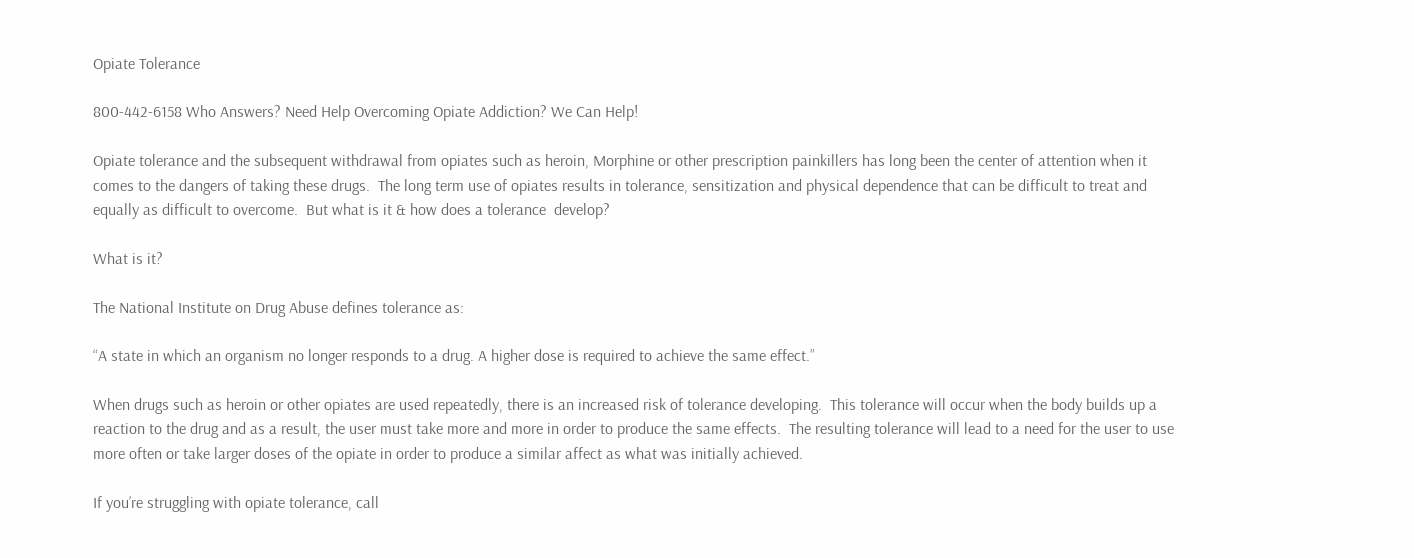Opiate Tolerance

800-442-6158 Who Answers? Need Help Overcoming Opiate Addiction? We Can Help!

Opiate tolerance and the subsequent withdrawal from opiates such as heroin, Morphine or other prescription painkillers has long been the center of attention when it comes to the dangers of taking these drugs.  The long term use of opiates results in tolerance, sensitization and physical dependence that can be difficult to treat and equally as difficult to overcome.  But what is it & how does a tolerance  develop?

What is it?

The National Institute on Drug Abuse defines tolerance as:

“A state in which an organism no longer responds to a drug. A higher dose is required to achieve the same effect.”

When drugs such as heroin or other opiates are used repeatedly, there is an increased risk of tolerance developing.  This tolerance will occur when the body builds up a reaction to the drug and as a result, the user must take more and more in order to produce the same effects.  The resulting tolerance will lead to a need for the user to use more often or take larger doses of the opiate in order to produce a similar affect as what was initially achieved.

If you’re struggling with opiate tolerance, call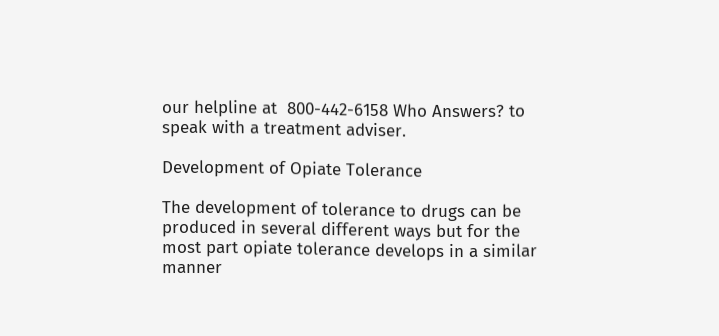our helpline at  800-442-6158 Who Answers? to speak with a treatment adviser.

Development of Opiate Tolerance

The development of tolerance to drugs can be produced in several different ways but for the most part opiate tolerance develops in a similar manner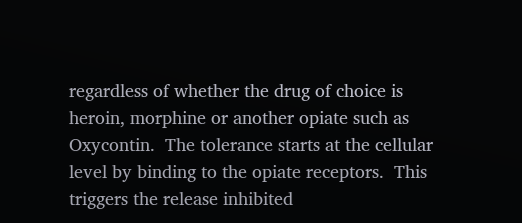regardless of whether the drug of choice is heroin, morphine or another opiate such as Oxycontin.  The tolerance starts at the cellular level by binding to the opiate receptors.  This triggers the release inhibited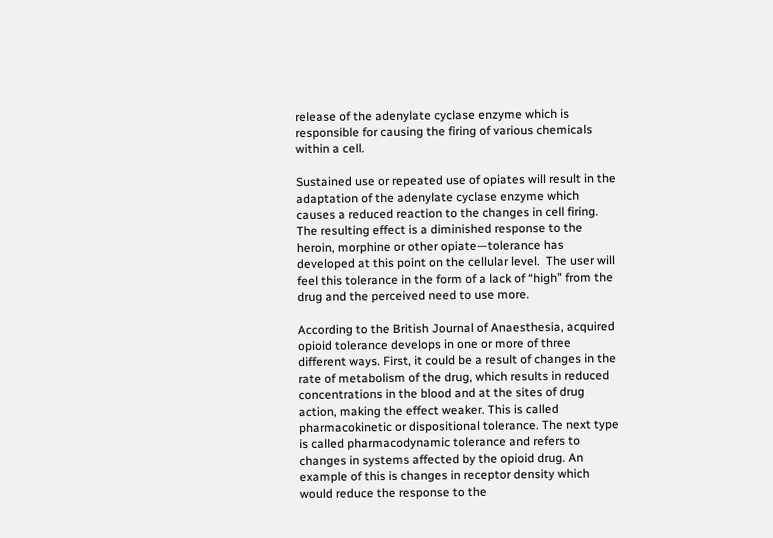release of the adenylate cyclase enzyme which is responsible for causing the firing of various chemicals within a cell.

Sustained use or repeated use of opiates will result in the adaptation of the adenylate cyclase enzyme which causes a reduced reaction to the changes in cell firing.  The resulting effect is a diminished response to the heroin, morphine or other opiate—tolerance has developed at this point on the cellular level.  The user will feel this tolerance in the form of a lack of “high” from the drug and the perceived need to use more.

According to the British Journal of Anaesthesia, acquired opioid tolerance develops in one or more of three different ways. First, it could be a result of changes in the rate of metabolism of the drug, which results in reduced concentrations in the blood and at the sites of drug action, making the effect weaker. This is called pharmacokinetic or dispositional tolerance. The next type is called pharmacodynamic tolerance and refers to changes in systems affected by the opioid drug. An example of this is changes in receptor density which would reduce the response to the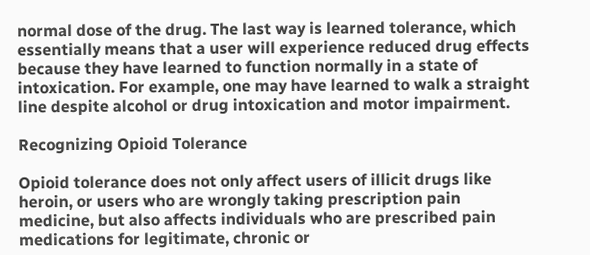normal dose of the drug. The last way is learned tolerance, which essentially means that a user will experience reduced drug effects because they have learned to function normally in a state of intoxication. For example, one may have learned to walk a straight line despite alcohol or drug intoxication and motor impairment.

Recognizing Opioid Tolerance

Opioid tolerance does not only affect users of illicit drugs like heroin, or users who are wrongly taking prescription pain medicine, but also affects individuals who are prescribed pain medications for legitimate, chronic or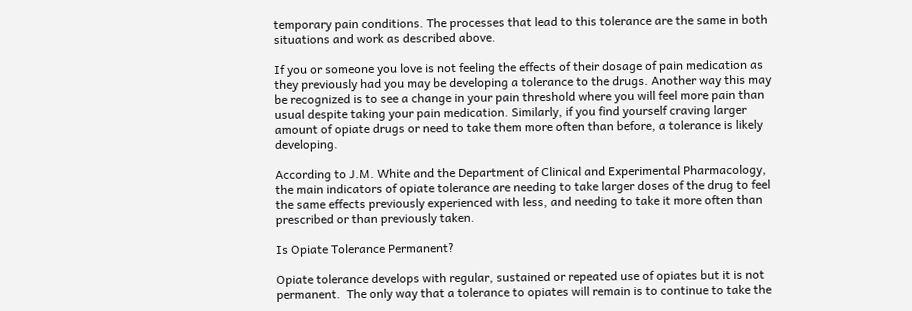temporary pain conditions. The processes that lead to this tolerance are the same in both situations and work as described above.

If you or someone you love is not feeling the effects of their dosage of pain medication as they previously had you may be developing a tolerance to the drugs. Another way this may be recognized is to see a change in your pain threshold where you will feel more pain than usual despite taking your pain medication. Similarly, if you find yourself craving larger amount of opiate drugs or need to take them more often than before, a tolerance is likely developing.

According to J.M. White and the Department of Clinical and Experimental Pharmacology, the main indicators of opiate tolerance are needing to take larger doses of the drug to feel the same effects previously experienced with less, and needing to take it more often than prescribed or than previously taken.

Is Opiate Tolerance Permanent?

Opiate tolerance develops with regular, sustained or repeated use of opiates but it is not permanent.  The only way that a tolerance to opiates will remain is to continue to take the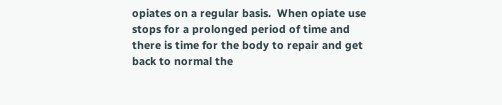opiates on a regular basis.  When opiate use stops for a prolonged period of time and there is time for the body to repair and get back to normal the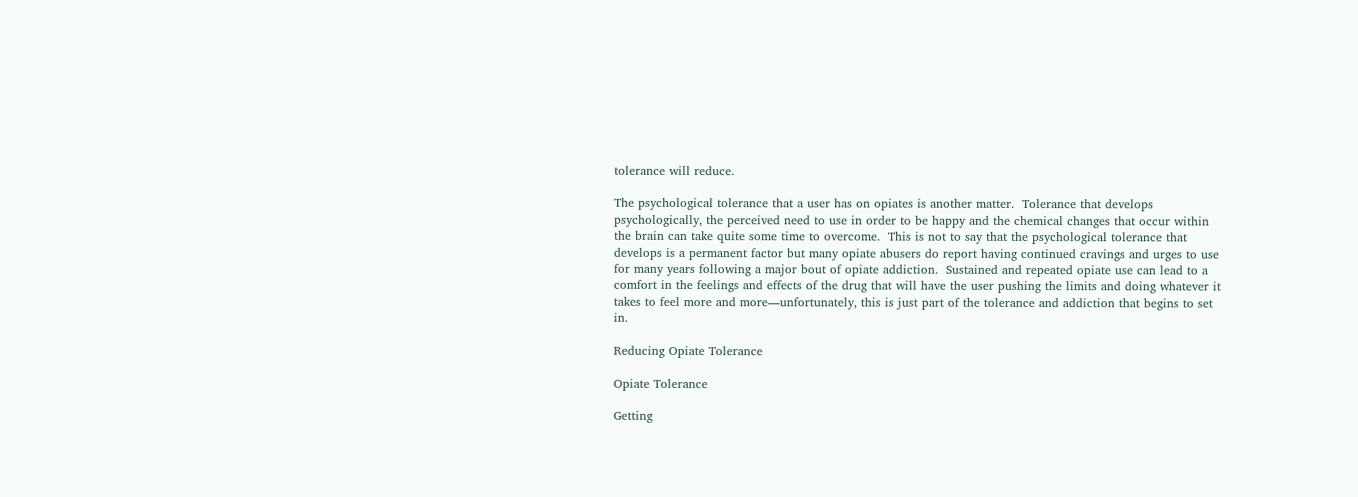tolerance will reduce.

The psychological tolerance that a user has on opiates is another matter.  Tolerance that develops psychologically, the perceived need to use in order to be happy and the chemical changes that occur within the brain can take quite some time to overcome.  This is not to say that the psychological tolerance that develops is a permanent factor but many opiate abusers do report having continued cravings and urges to use for many years following a major bout of opiate addiction.  Sustained and repeated opiate use can lead to a comfort in the feelings and effects of the drug that will have the user pushing the limits and doing whatever it takes to feel more and more—unfortunately, this is just part of the tolerance and addiction that begins to set in.

Reducing Opiate Tolerance

Opiate Tolerance

Getting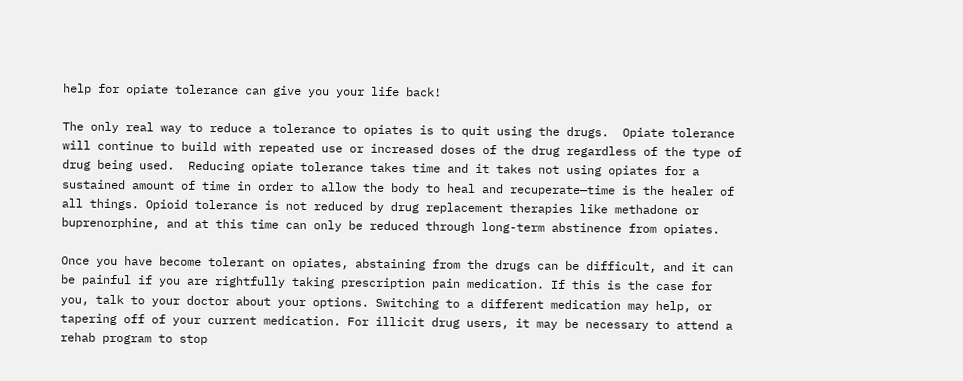help for opiate tolerance can give you your life back!

The only real way to reduce a tolerance to opiates is to quit using the drugs.  Opiate tolerance will continue to build with repeated use or increased doses of the drug regardless of the type of drug being used.  Reducing opiate tolerance takes time and it takes not using opiates for a sustained amount of time in order to allow the body to heal and recuperate—time is the healer of all things. Opioid tolerance is not reduced by drug replacement therapies like methadone or buprenorphine, and at this time can only be reduced through long-term abstinence from opiates.

Once you have become tolerant on opiates, abstaining from the drugs can be difficult, and it can be painful if you are rightfully taking prescription pain medication. If this is the case for you, talk to your doctor about your options. Switching to a different medication may help, or tapering off of your current medication. For illicit drug users, it may be necessary to attend a rehab program to stop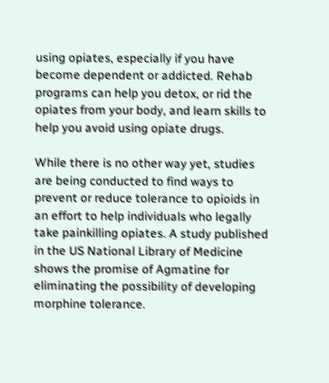using opiates, especially if you have become dependent or addicted. Rehab programs can help you detox, or rid the opiates from your body, and learn skills to help you avoid using opiate drugs.

While there is no other way yet, studies are being conducted to find ways to prevent or reduce tolerance to opioids in an effort to help individuals who legally take painkilling opiates. A study published in the US National Library of Medicine shows the promise of Agmatine for eliminating the possibility of developing morphine tolerance.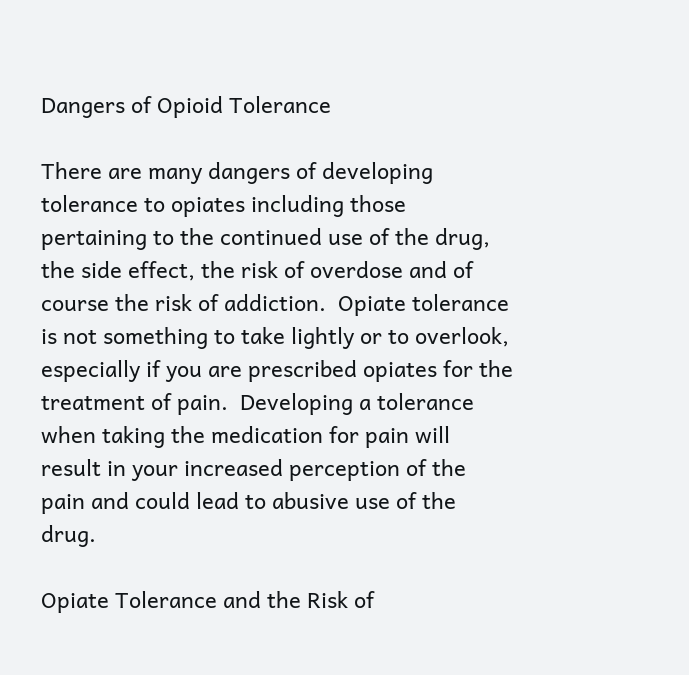Dangers of Opioid Tolerance

There are many dangers of developing tolerance to opiates including those pertaining to the continued use of the drug, the side effect, the risk of overdose and of course the risk of addiction.  Opiate tolerance is not something to take lightly or to overlook, especially if you are prescribed opiates for the treatment of pain.  Developing a tolerance when taking the medication for pain will result in your increased perception of the pain and could lead to abusive use of the drug.

Opiate Tolerance and the Risk of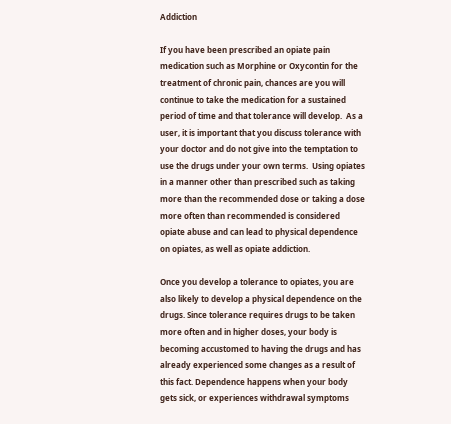Addiction

If you have been prescribed an opiate pain medication such as Morphine or Oxycontin for the treatment of chronic pain, chances are you will continue to take the medication for a sustained period of time and that tolerance will develop.  As a user, it is important that you discuss tolerance with your doctor and do not give into the temptation to use the drugs under your own terms.  Using opiates in a manner other than prescribed such as taking more than the recommended dose or taking a dose more often than recommended is considered opiate abuse and can lead to physical dependence on opiates, as well as opiate addiction.

Once you develop a tolerance to opiates, you are also likely to develop a physical dependence on the drugs. Since tolerance requires drugs to be taken more often and in higher doses, your body is becoming accustomed to having the drugs and has already experienced some changes as a result of this fact. Dependence happens when your body gets sick, or experiences withdrawal symptoms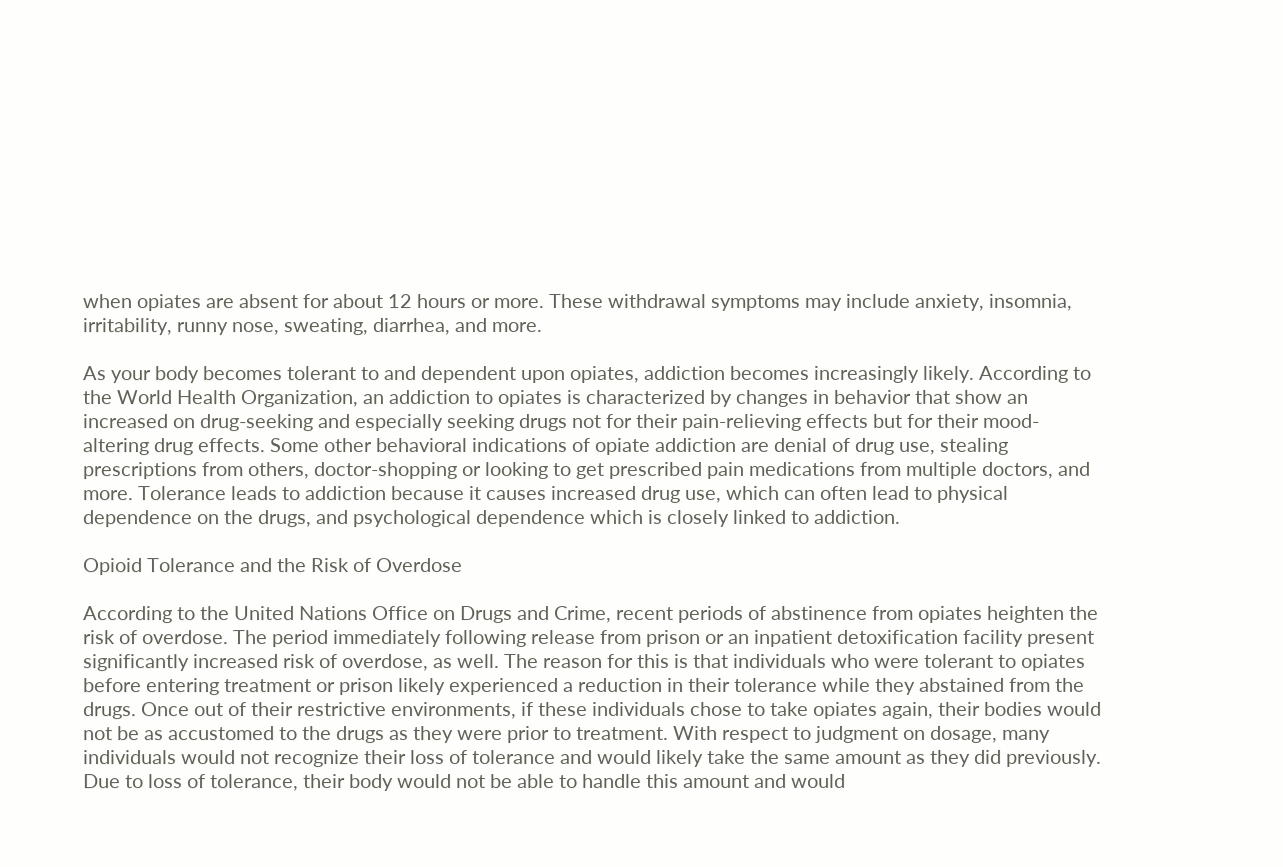when opiates are absent for about 12 hours or more. These withdrawal symptoms may include anxiety, insomnia, irritability, runny nose, sweating, diarrhea, and more.

As your body becomes tolerant to and dependent upon opiates, addiction becomes increasingly likely. According to the World Health Organization, an addiction to opiates is characterized by changes in behavior that show an increased on drug-seeking and especially seeking drugs not for their pain-relieving effects but for their mood-altering drug effects. Some other behavioral indications of opiate addiction are denial of drug use, stealing prescriptions from others, doctor-shopping or looking to get prescribed pain medications from multiple doctors, and more. Tolerance leads to addiction because it causes increased drug use, which can often lead to physical dependence on the drugs, and psychological dependence which is closely linked to addiction.

Opioid Tolerance and the Risk of Overdose

According to the United Nations Office on Drugs and Crime, recent periods of abstinence from opiates heighten the risk of overdose. The period immediately following release from prison or an inpatient detoxification facility present significantly increased risk of overdose, as well. The reason for this is that individuals who were tolerant to opiates before entering treatment or prison likely experienced a reduction in their tolerance while they abstained from the drugs. Once out of their restrictive environments, if these individuals chose to take opiates again, their bodies would not be as accustomed to the drugs as they were prior to treatment. With respect to judgment on dosage, many individuals would not recognize their loss of tolerance and would likely take the same amount as they did previously. Due to loss of tolerance, their body would not be able to handle this amount and would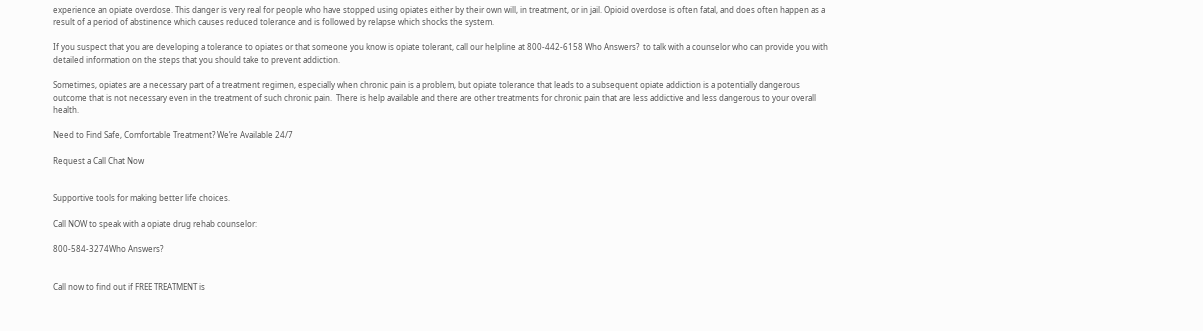experience an opiate overdose. This danger is very real for people who have stopped using opiates either by their own will, in treatment, or in jail. Opioid overdose is often fatal, and does often happen as a result of a period of abstinence which causes reduced tolerance and is followed by relapse which shocks the system.

If you suspect that you are developing a tolerance to opiates or that someone you know is opiate tolerant, call our helpline at 800-442-6158 Who Answers?  to talk with a counselor who can provide you with detailed information on the steps that you should take to prevent addiction.

Sometimes, opiates are a necessary part of a treatment regimen, especially when chronic pain is a problem, but opiate tolerance that leads to a subsequent opiate addiction is a potentially dangerous outcome that is not necessary even in the treatment of such chronic pain.  There is help available and there are other treatments for chronic pain that are less addictive and less dangerous to your overall health.

Need to Find Safe, Comfortable Treatment? We’re Available 24/7

Request a Call Chat Now


Supportive tools for making better life choices.

Call NOW to speak with a opiate drug rehab counselor:

800-584-3274Who Answers?


Call now to find out if FREE TREATMENT is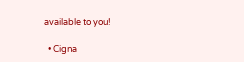available to you!

  • Cigna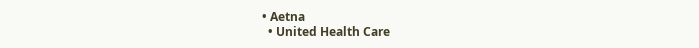• Aetna
  • United Health Care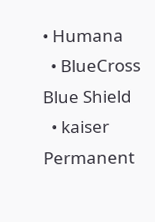• Humana
  • BlueCross Blue Shield
  • kaiser Permanent